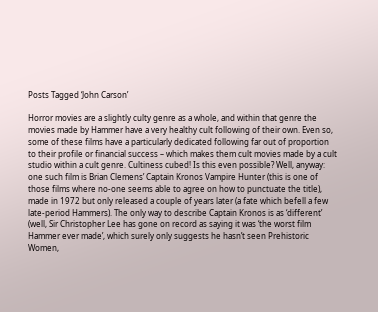Posts Tagged ‘John Carson’

Horror movies are a slightly culty genre as a whole, and within that genre the movies made by Hammer have a very healthy cult following of their own. Even so, some of these films have a particularly dedicated following far out of proportion to their profile or financial success – which makes them cult movies made by a cult studio within a cult genre. Cultiness cubed! Is this even possible? Well, anyway: one such film is Brian Clemens’ Captain Kronos Vampire Hunter (this is one of those films where no-one seems able to agree on how to punctuate the title), made in 1972 but only released a couple of years later (a fate which befell a few late-period Hammers). The only way to describe Captain Kronos is as ‘different’ (well, Sir Christopher Lee has gone on record as saying it was ‘the worst film Hammer ever made’, which surely only suggests he hasn’t seen Prehistoric Women,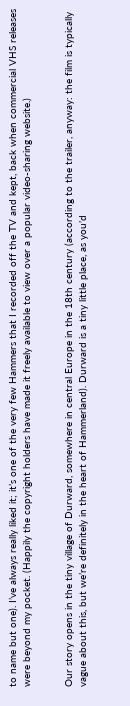to name but one). I’ve always really liked it; it’s one of the very few Hammers that I recorded off the TV and kept, back when commercial VHS releases were beyond my pocket. (Happily the copyright holders have made it freely available to view over a popular video-sharing website.)


Our story opens in the tiny village of Durward, somewhere in central Europe in the 18th century (according to the trailer, anyway: the film is typically vague about this, but we’re definitely in the heart of Hammerland). Durward is a tiny little place, as you’d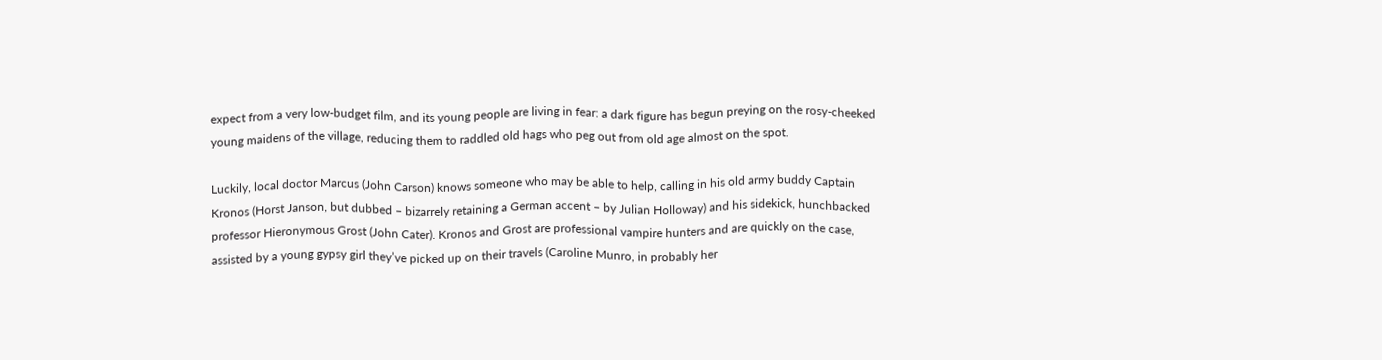expect from a very low-budget film, and its young people are living in fear: a dark figure has begun preying on the rosy-cheeked young maidens of the village, reducing them to raddled old hags who peg out from old age almost on the spot.

Luckily, local doctor Marcus (John Carson) knows someone who may be able to help, calling in his old army buddy Captain Kronos (Horst Janson, but dubbed – bizarrely retaining a German accent – by Julian Holloway) and his sidekick, hunchbacked professor Hieronymous Grost (John Cater). Kronos and Grost are professional vampire hunters and are quickly on the case, assisted by a young gypsy girl they’ve picked up on their travels (Caroline Munro, in probably her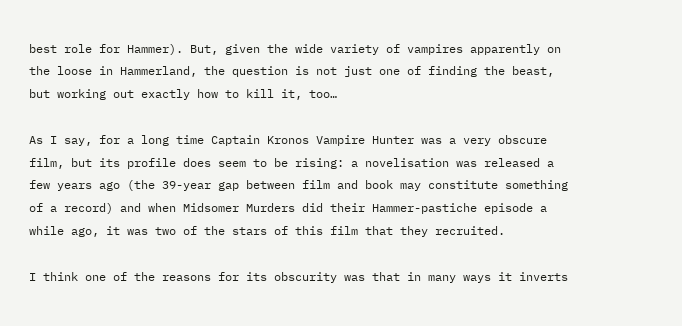best role for Hammer). But, given the wide variety of vampires apparently on the loose in Hammerland, the question is not just one of finding the beast, but working out exactly how to kill it, too…

As I say, for a long time Captain Kronos Vampire Hunter was a very obscure film, but its profile does seem to be rising: a novelisation was released a few years ago (the 39-year gap between film and book may constitute something of a record) and when Midsomer Murders did their Hammer-pastiche episode a while ago, it was two of the stars of this film that they recruited.

I think one of the reasons for its obscurity was that in many ways it inverts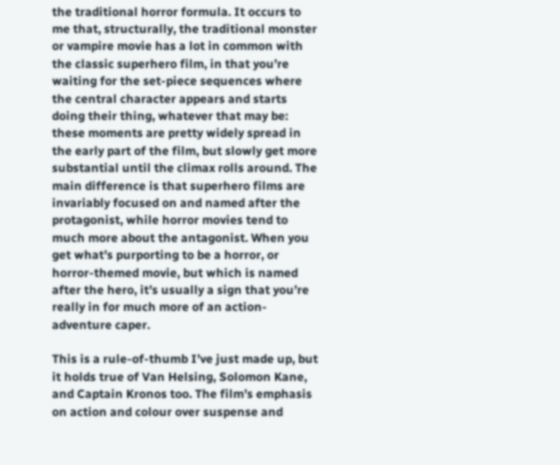the traditional horror formula. It occurs to me that, structurally, the traditional monster or vampire movie has a lot in common with the classic superhero film, in that you’re waiting for the set-piece sequences where the central character appears and starts doing their thing, whatever that may be: these moments are pretty widely spread in the early part of the film, but slowly get more substantial until the climax rolls around. The main difference is that superhero films are invariably focused on and named after the protagonist, while horror movies tend to much more about the antagonist. When you get what’s purporting to be a horror, or horror-themed movie, but which is named after the hero, it’s usually a sign that you’re really in for much more of an action-adventure caper.

This is a rule-of-thumb I’ve just made up, but it holds true of Van Helsing, Solomon Kane, and Captain Kronos too. The film’s emphasis on action and colour over suspense and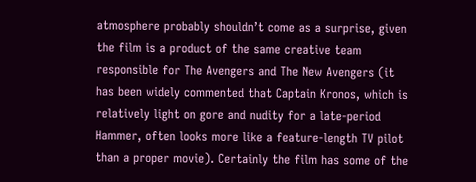atmosphere probably shouldn’t come as a surprise, given the film is a product of the same creative team responsible for The Avengers and The New Avengers (it has been widely commented that Captain Kronos, which is relatively light on gore and nudity for a late-period Hammer, often looks more like a feature-length TV pilot than a proper movie). Certainly the film has some of the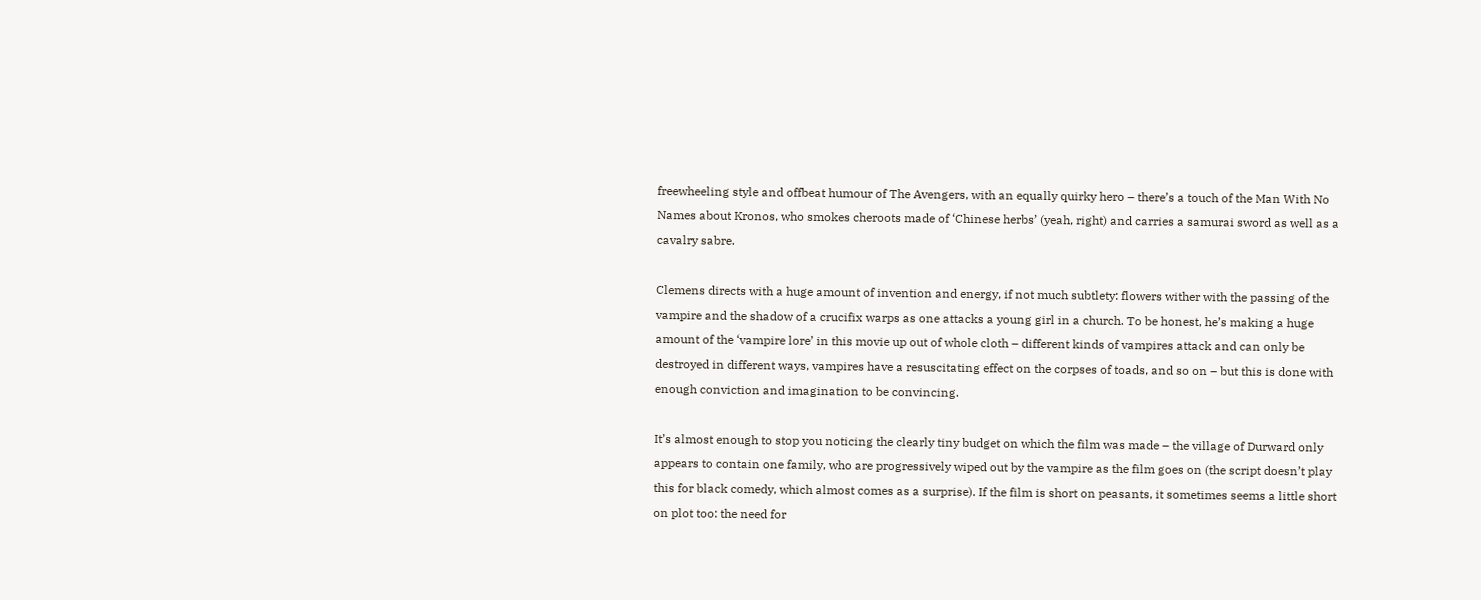freewheeling style and offbeat humour of The Avengers, with an equally quirky hero – there’s a touch of the Man With No Names about Kronos, who smokes cheroots made of ‘Chinese herbs’ (yeah, right) and carries a samurai sword as well as a cavalry sabre.

Clemens directs with a huge amount of invention and energy, if not much subtlety: flowers wither with the passing of the vampire and the shadow of a crucifix warps as one attacks a young girl in a church. To be honest, he’s making a huge amount of the ‘vampire lore’ in this movie up out of whole cloth – different kinds of vampires attack and can only be destroyed in different ways, vampires have a resuscitating effect on the corpses of toads, and so on – but this is done with enough conviction and imagination to be convincing.

It’s almost enough to stop you noticing the clearly tiny budget on which the film was made – the village of Durward only appears to contain one family, who are progressively wiped out by the vampire as the film goes on (the script doesn’t play this for black comedy, which almost comes as a surprise). If the film is short on peasants, it sometimes seems a little short on plot too: the need for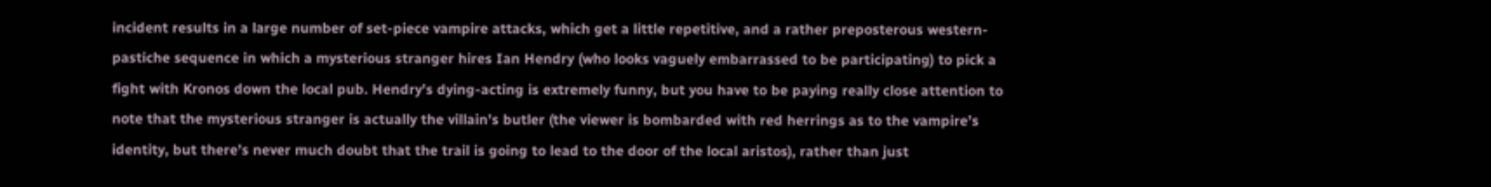incident results in a large number of set-piece vampire attacks, which get a little repetitive, and a rather preposterous western-pastiche sequence in which a mysterious stranger hires Ian Hendry (who looks vaguely embarrassed to be participating) to pick a fight with Kronos down the local pub. Hendry’s dying-acting is extremely funny, but you have to be paying really close attention to note that the mysterious stranger is actually the villain’s butler (the viewer is bombarded with red herrings as to the vampire’s identity, but there’s never much doubt that the trail is going to lead to the door of the local aristos), rather than just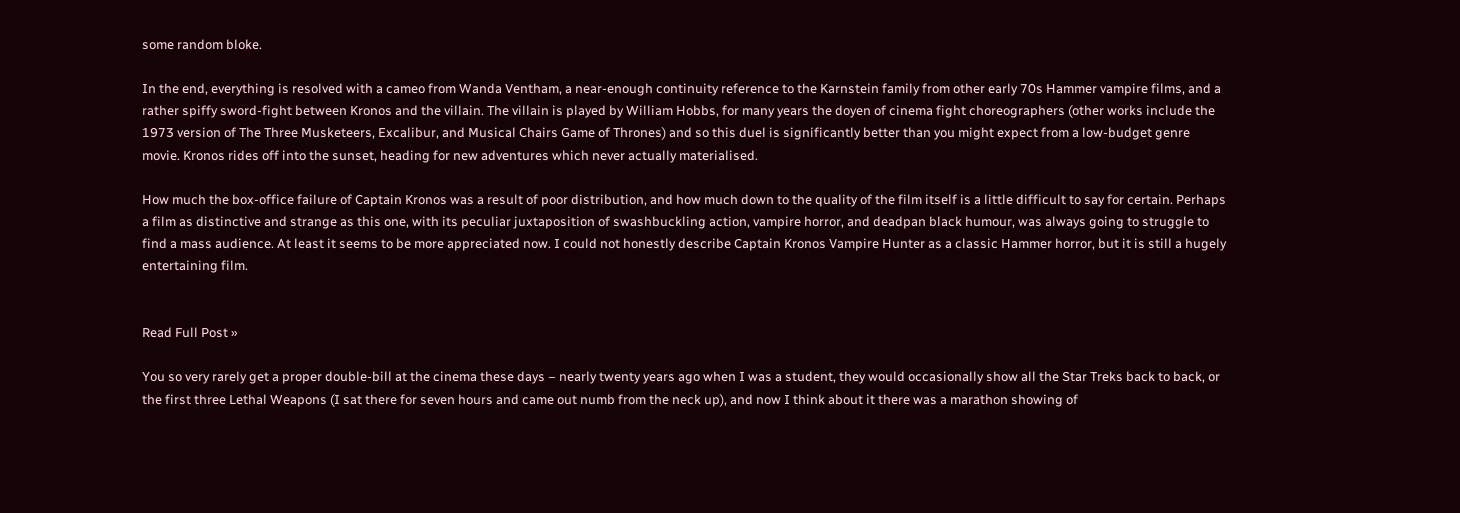some random bloke.

In the end, everything is resolved with a cameo from Wanda Ventham, a near-enough continuity reference to the Karnstein family from other early 70s Hammer vampire films, and a rather spiffy sword-fight between Kronos and the villain. The villain is played by William Hobbs, for many years the doyen of cinema fight choreographers (other works include the 1973 version of The Three Musketeers, Excalibur, and Musical Chairs Game of Thrones) and so this duel is significantly better than you might expect from a low-budget genre movie. Kronos rides off into the sunset, heading for new adventures which never actually materialised.

How much the box-office failure of Captain Kronos was a result of poor distribution, and how much down to the quality of the film itself is a little difficult to say for certain. Perhaps a film as distinctive and strange as this one, with its peculiar juxtaposition of swashbuckling action, vampire horror, and deadpan black humour, was always going to struggle to find a mass audience. At least it seems to be more appreciated now. I could not honestly describe Captain Kronos Vampire Hunter as a classic Hammer horror, but it is still a hugely entertaining film.


Read Full Post »

You so very rarely get a proper double-bill at the cinema these days – nearly twenty years ago when I was a student, they would occasionally show all the Star Treks back to back, or the first three Lethal Weapons (I sat there for seven hours and came out numb from the neck up), and now I think about it there was a marathon showing of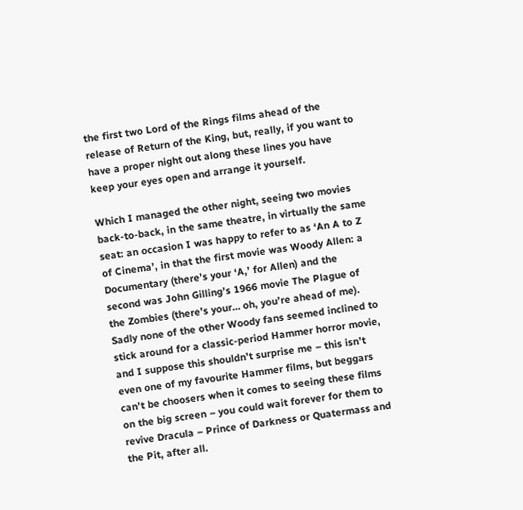the first two Lord of the Rings films ahead of the release of Return of the King, but, really, if you want to have a proper night out along these lines you have keep your eyes open and arrange it yourself.

Which I managed the other night, seeing two movies back-to-back, in the same theatre, in virtually the same seat: an occasion I was happy to refer to as ‘An A to Z of Cinema’, in that the first movie was Woody Allen: a Documentary (there’s your ‘A,’ for Allen) and the second was John Gilling’s 1966 movie The Plague of the Zombies (there’s your… oh, you’re ahead of me). Sadly none of the other Woody fans seemed inclined to stick around for a classic-period Hammer horror movie, and I suppose this shouldn’t surprise me – this isn’t even one of my favourite Hammer films, but beggars can’t be choosers when it comes to seeing these films on the big screen – you could wait forever for them to revive Dracula – Prince of Darkness or Quatermass and the Pit, after all.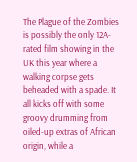The Plague of the Zombies is possibly the only 12A-rated film showing in the UK this year where a walking corpse gets beheaded with a spade. It all kicks off with some groovy drumming from oiled-up extras of African origin, while a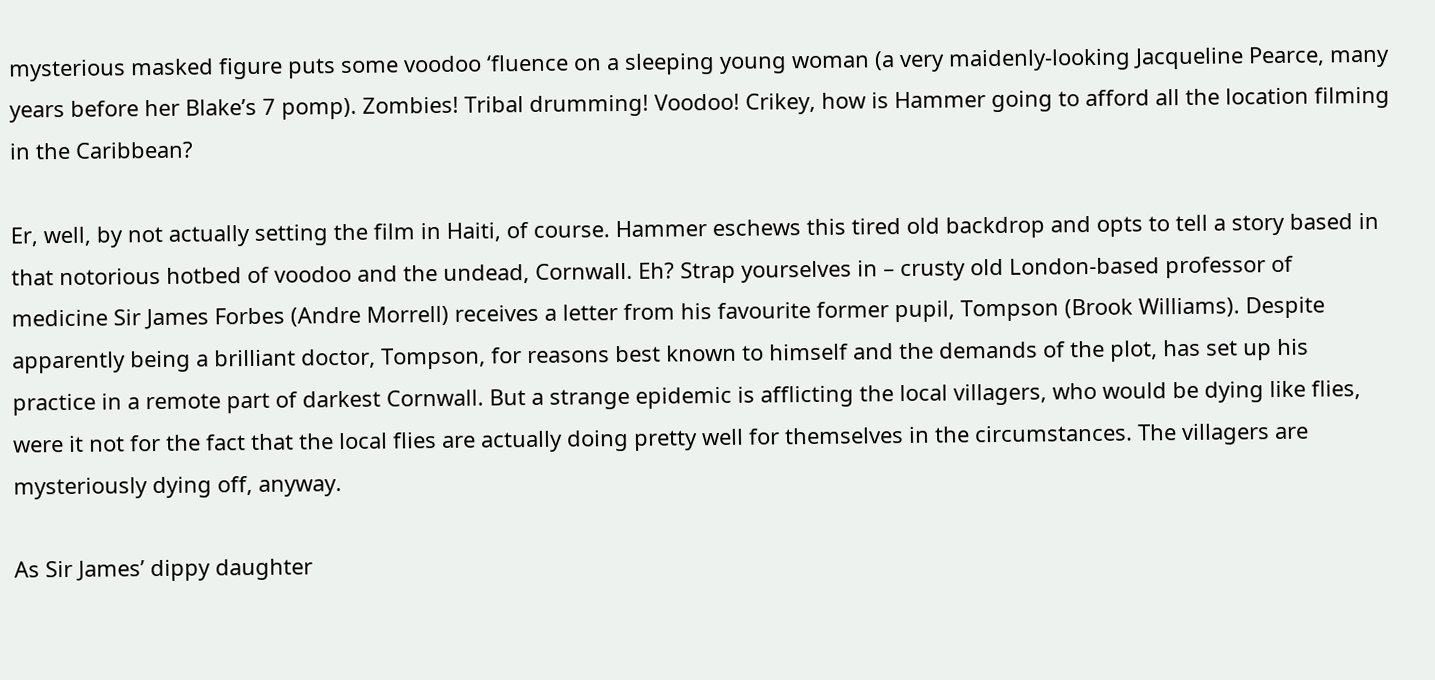mysterious masked figure puts some voodoo ‘fluence on a sleeping young woman (a very maidenly-looking Jacqueline Pearce, many years before her Blake’s 7 pomp). Zombies! Tribal drumming! Voodoo! Crikey, how is Hammer going to afford all the location filming in the Caribbean?

Er, well, by not actually setting the film in Haiti, of course. Hammer eschews this tired old backdrop and opts to tell a story based in that notorious hotbed of voodoo and the undead, Cornwall. Eh? Strap yourselves in – crusty old London-based professor of medicine Sir James Forbes (Andre Morrell) receives a letter from his favourite former pupil, Tompson (Brook Williams). Despite apparently being a brilliant doctor, Tompson, for reasons best known to himself and the demands of the plot, has set up his practice in a remote part of darkest Cornwall. But a strange epidemic is afflicting the local villagers, who would be dying like flies, were it not for the fact that the local flies are actually doing pretty well for themselves in the circumstances. The villagers are mysteriously dying off, anyway.

As Sir James’ dippy daughter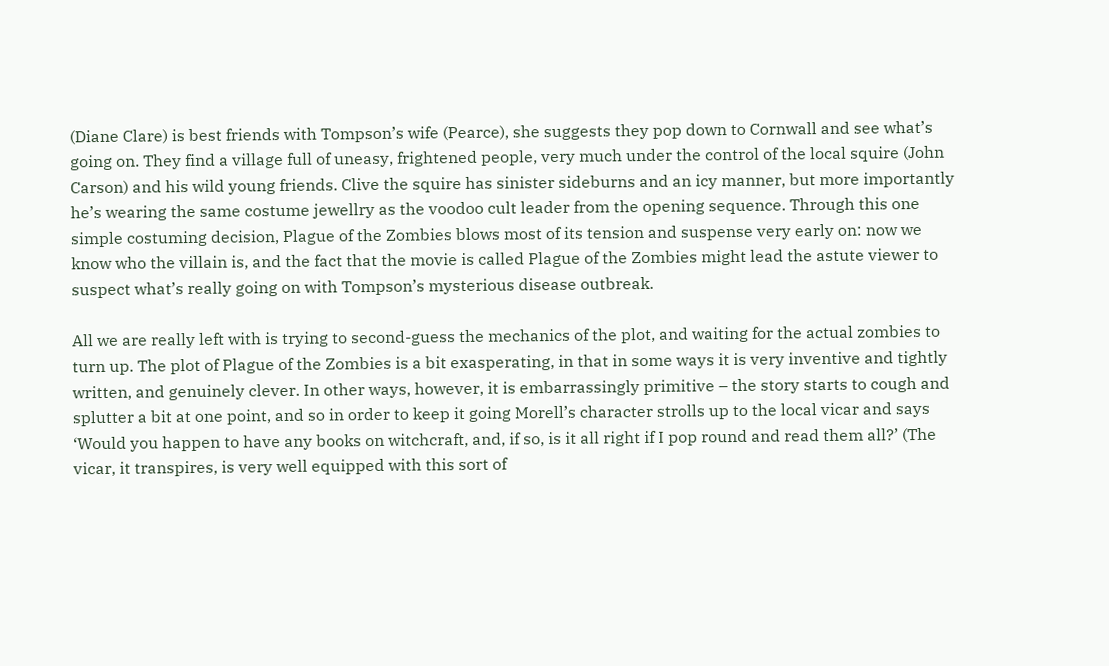(Diane Clare) is best friends with Tompson’s wife (Pearce), she suggests they pop down to Cornwall and see what’s going on. They find a village full of uneasy, frightened people, very much under the control of the local squire (John Carson) and his wild young friends. Clive the squire has sinister sideburns and an icy manner, but more importantly he’s wearing the same costume jewellry as the voodoo cult leader from the opening sequence. Through this one simple costuming decision, Plague of the Zombies blows most of its tension and suspense very early on: now we know who the villain is, and the fact that the movie is called Plague of the Zombies might lead the astute viewer to suspect what’s really going on with Tompson’s mysterious disease outbreak.

All we are really left with is trying to second-guess the mechanics of the plot, and waiting for the actual zombies to turn up. The plot of Plague of the Zombies is a bit exasperating, in that in some ways it is very inventive and tightly written, and genuinely clever. In other ways, however, it is embarrassingly primitive – the story starts to cough and splutter a bit at one point, and so in order to keep it going Morell’s character strolls up to the local vicar and says ‘Would you happen to have any books on witchcraft, and, if so, is it all right if I pop round and read them all?’ (The vicar, it transpires, is very well equipped with this sort of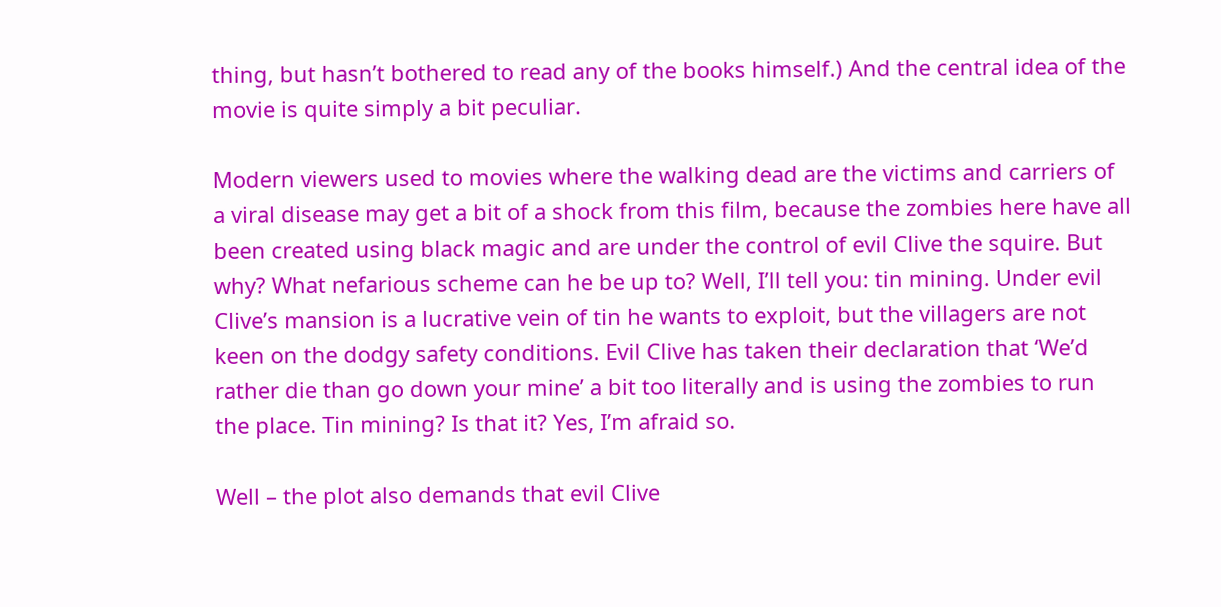thing, but hasn’t bothered to read any of the books himself.) And the central idea of the movie is quite simply a bit peculiar.

Modern viewers used to movies where the walking dead are the victims and carriers of a viral disease may get a bit of a shock from this film, because the zombies here have all been created using black magic and are under the control of evil Clive the squire. But why? What nefarious scheme can he be up to? Well, I’ll tell you: tin mining. Under evil Clive’s mansion is a lucrative vein of tin he wants to exploit, but the villagers are not keen on the dodgy safety conditions. Evil Clive has taken their declaration that ‘We’d rather die than go down your mine’ a bit too literally and is using the zombies to run the place. Tin mining? Is that it? Yes, I’m afraid so.

Well – the plot also demands that evil Clive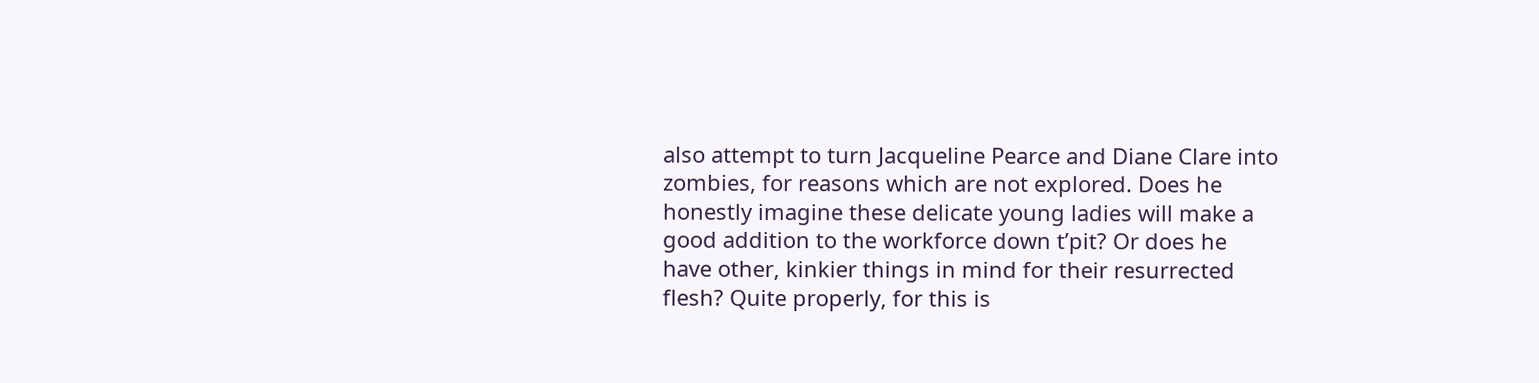also attempt to turn Jacqueline Pearce and Diane Clare into zombies, for reasons which are not explored. Does he honestly imagine these delicate young ladies will make a good addition to the workforce down t’pit? Or does he have other, kinkier things in mind for their resurrected flesh? Quite properly, for this is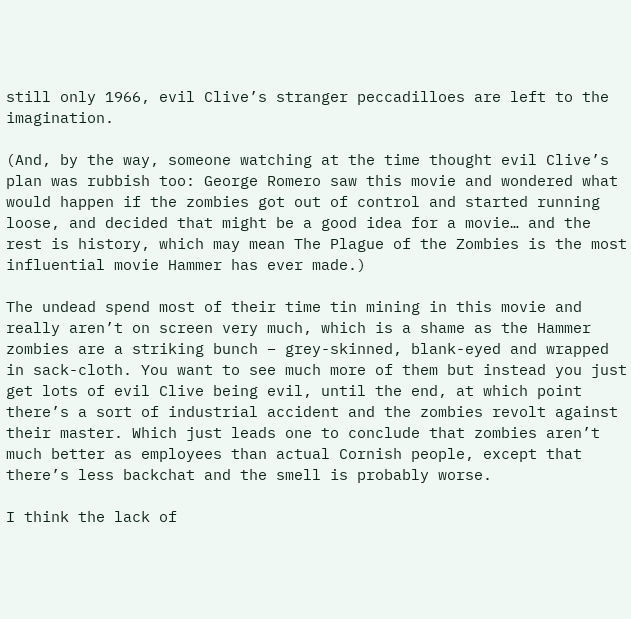still only 1966, evil Clive’s stranger peccadilloes are left to the imagination.

(And, by the way, someone watching at the time thought evil Clive’s plan was rubbish too: George Romero saw this movie and wondered what would happen if the zombies got out of control and started running loose, and decided that might be a good idea for a movie… and the rest is history, which may mean The Plague of the Zombies is the most influential movie Hammer has ever made.)

The undead spend most of their time tin mining in this movie and really aren’t on screen very much, which is a shame as the Hammer zombies are a striking bunch – grey-skinned, blank-eyed and wrapped in sack-cloth. You want to see much more of them but instead you just get lots of evil Clive being evil, until the end, at which point there’s a sort of industrial accident and the zombies revolt against their master. Which just leads one to conclude that zombies aren’t much better as employees than actual Cornish people, except that there’s less backchat and the smell is probably worse.

I think the lack of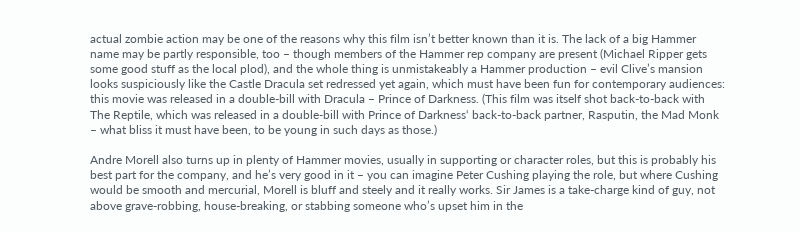actual zombie action may be one of the reasons why this film isn’t better known than it is. The lack of a big Hammer name may be partly responsible, too – though members of the Hammer rep company are present (Michael Ripper gets some good stuff as the local plod), and the whole thing is unmistakeably a Hammer production – evil Clive’s mansion looks suspiciously like the Castle Dracula set redressed yet again, which must have been fun for contemporary audiences: this movie was released in a double-bill with Dracula – Prince of Darkness. (This film was itself shot back-to-back with The Reptile, which was released in a double-bill with Prince of Darkness‘ back-to-back partner, Rasputin, the Mad Monk – what bliss it must have been, to be young in such days as those.)

Andre Morell also turns up in plenty of Hammer movies, usually in supporting or character roles, but this is probably his best part for the company, and he’s very good in it – you can imagine Peter Cushing playing the role, but where Cushing would be smooth and mercurial, Morell is bluff and steely and it really works. Sir James is a take-charge kind of guy, not above grave-robbing, house-breaking, or stabbing someone who’s upset him in the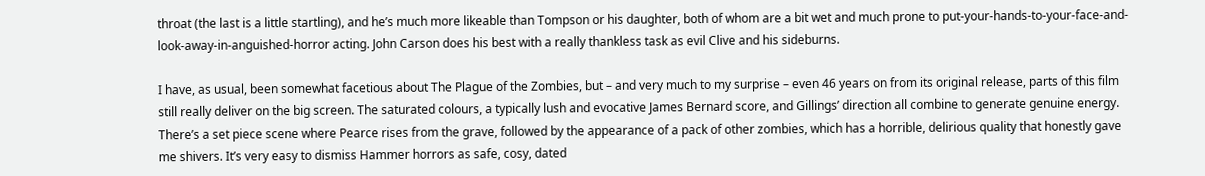throat (the last is a little startling), and he’s much more likeable than Tompson or his daughter, both of whom are a bit wet and much prone to put-your-hands-to-your-face-and-look-away-in-anguished-horror acting. John Carson does his best with a really thankless task as evil Clive and his sideburns.

I have, as usual, been somewhat facetious about The Plague of the Zombies, but – and very much to my surprise – even 46 years on from its original release, parts of this film still really deliver on the big screen. The saturated colours, a typically lush and evocative James Bernard score, and Gillings’ direction all combine to generate genuine energy. There’s a set piece scene where Pearce rises from the grave, followed by the appearance of a pack of other zombies, which has a horrible, delirious quality that honestly gave me shivers. It’s very easy to dismiss Hammer horrors as safe, cosy, dated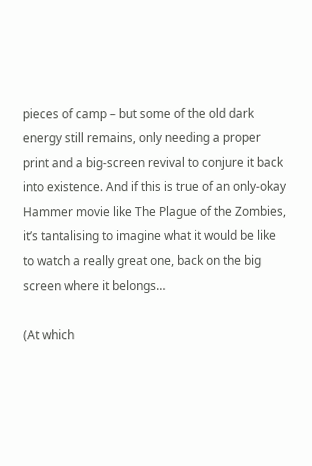pieces of camp – but some of the old dark energy still remains, only needing a proper print and a big-screen revival to conjure it back into existence. And if this is true of an only-okay Hammer movie like The Plague of the Zombies, it’s tantalising to imagine what it would be like to watch a really great one, back on the big screen where it belongs…

(At which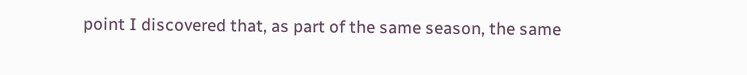point I discovered that, as part of the same season, the same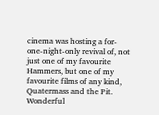cinema was hosting a for-one-night-only revival of, not just one of my favourite Hammers, but one of my favourite films of any kind, Quatermass and the Pit. Wonderful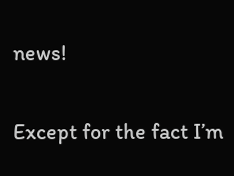news!

Except for the fact I’m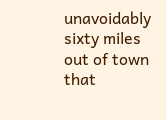unavoidably sixty miles out of town that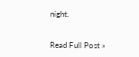night.


Read Full Post »